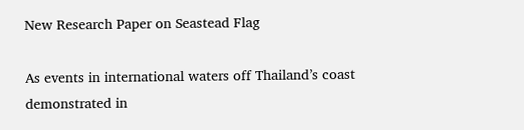New Research Paper on Seastead Flag

As events in international waters off Thailand’s coast demonstrated in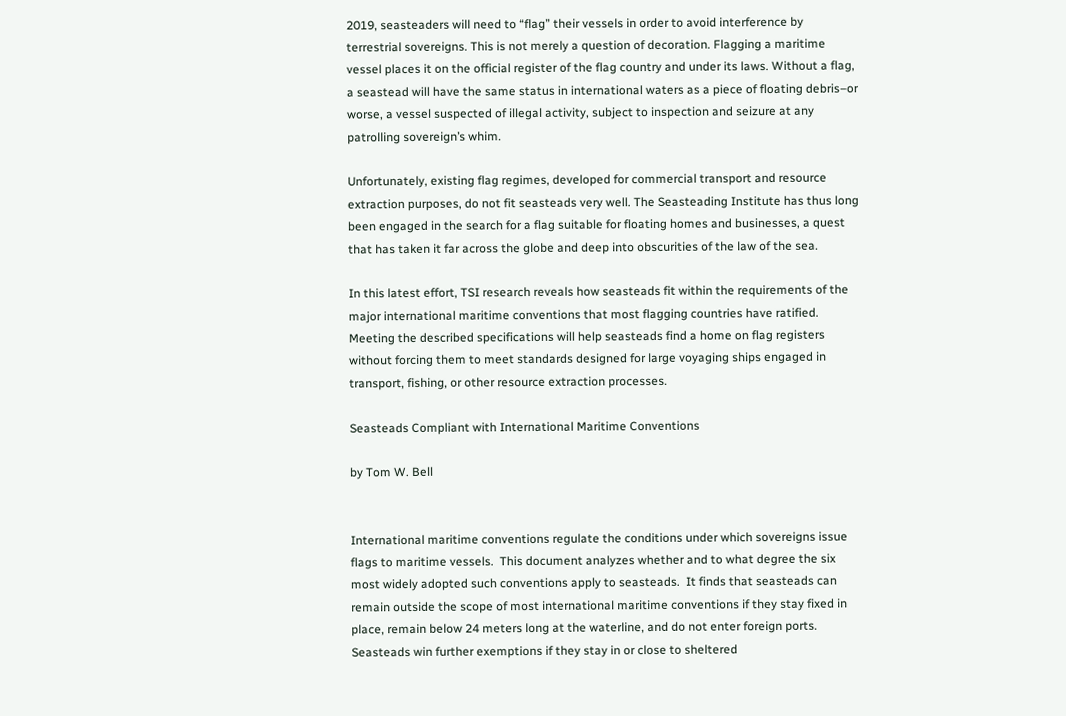2019, seasteaders will need to “flag” their vessels in order to avoid interference by terrestrial sovereigns. This is not merely a question of decoration. Flagging a maritime vessel places it on the official register of the flag country and under its laws. Without a flag, a seastead will have the same status in international waters as a piece of floating debris–or worse, a vessel suspected of illegal activity, subject to inspection and seizure at any patrolling sovereign’s whim.

Unfortunately, existing flag regimes, developed for commercial transport and resource extraction purposes, do not fit seasteads very well. The Seasteading Institute has thus long been engaged in the search for a flag suitable for floating homes and businesses, a quest that has taken it far across the globe and deep into obscurities of the law of the sea.

In this latest effort, TSI research reveals how seasteads fit within the requirements of the major international maritime conventions that most flagging countries have ratified. Meeting the described specifications will help seasteads find a home on flag registers without forcing them to meet standards designed for large voyaging ships engaged in transport, fishing, or other resource extraction processes.

Seasteads Compliant with International Maritime Conventions

by Tom W. Bell


International maritime conventions regulate the conditions under which sovereigns issue flags to maritime vessels.  This document analyzes whether and to what degree the six most widely adopted such conventions apply to seasteads.  It finds that seasteads can remain outside the scope of most international maritime conventions if they stay fixed in place, remain below 24 meters long at the waterline, and do not enter foreign ports.  Seasteads win further exemptions if they stay in or close to sheltered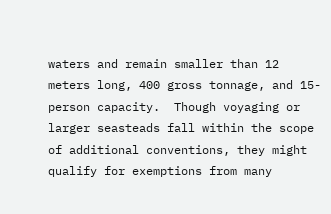waters and remain smaller than 12 meters long, 400 gross tonnage, and 15-person capacity.  Though voyaging or larger seasteads fall within the scope of additional conventions, they might qualify for exemptions from many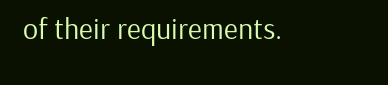of their requirements.